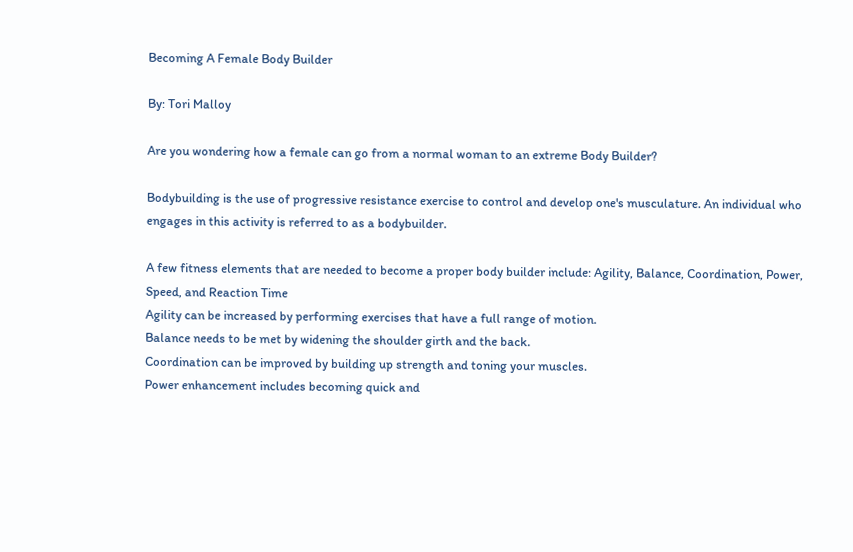Becoming A Female Body Builder

By: Tori Malloy

Are you wondering how a female can go from a normal woman to an extreme Body Builder?

Bodybuilding is the use of progressive resistance exercise to control and develop one's musculature. An individual who engages in this activity is referred to as a bodybuilder.

A few fitness elements that are needed to become a proper body builder include: Agility, Balance, Coordination, Power, Speed, and Reaction Time
Agility can be increased by performing exercises that have a full range of motion.
Balance needs to be met by widening the shoulder girth and the back.
Coordination can be improved by building up strength and toning your muscles.
Power enhancement includes becoming quick and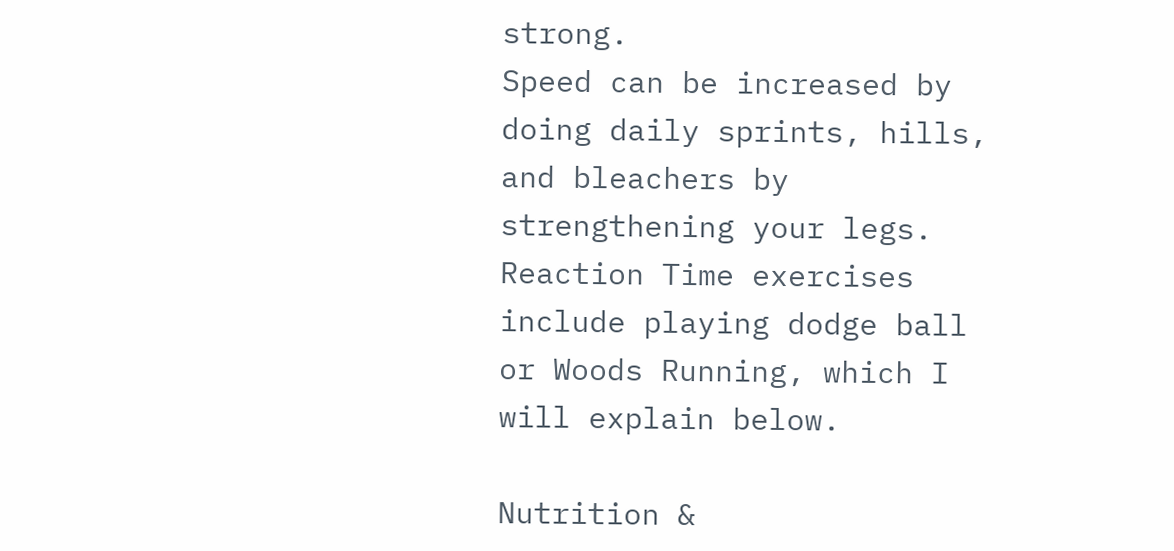strong.
Speed can be increased by doing daily sprints, hills, and bleachers by strengthening your legs.
Reaction Time exercises include playing dodge ball or Woods Running, which I will explain below.

Nutrition &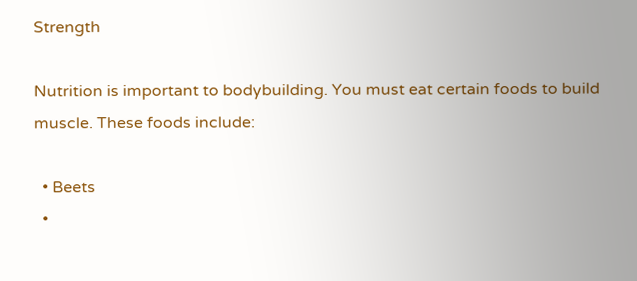Strength

Nutrition is important to bodybuilding. You must eat certain foods to build muscle. These foods include:

  • Beets
  •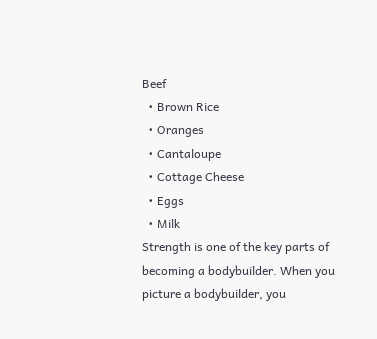Beef
  • Brown Rice
  • Oranges
  • Cantaloupe
  • Cottage Cheese
  • Eggs
  • Milk
Strength is one of the key parts of becoming a bodybuilder. When you picture a bodybuilder, you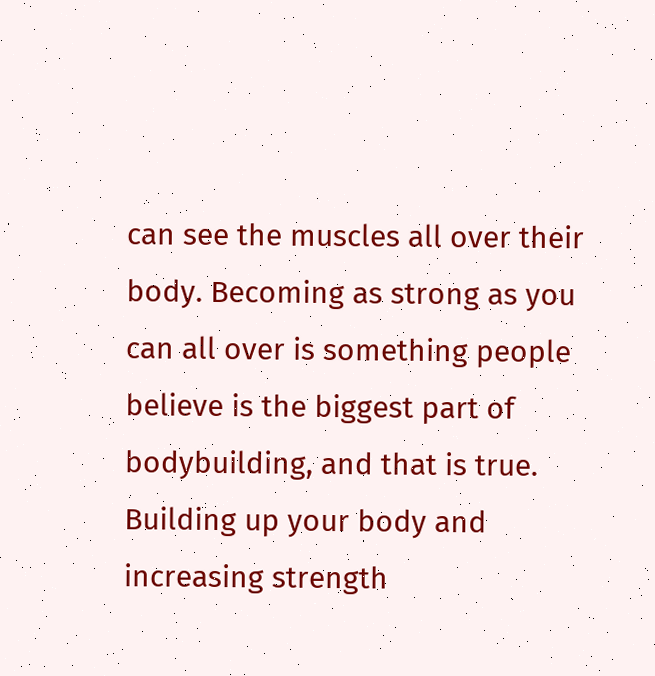can see the muscles all over their body. Becoming as strong as you can all over is something people believe is the biggest part of bodybuilding, and that is true. Building up your body and increasing strength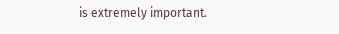is extremely important.